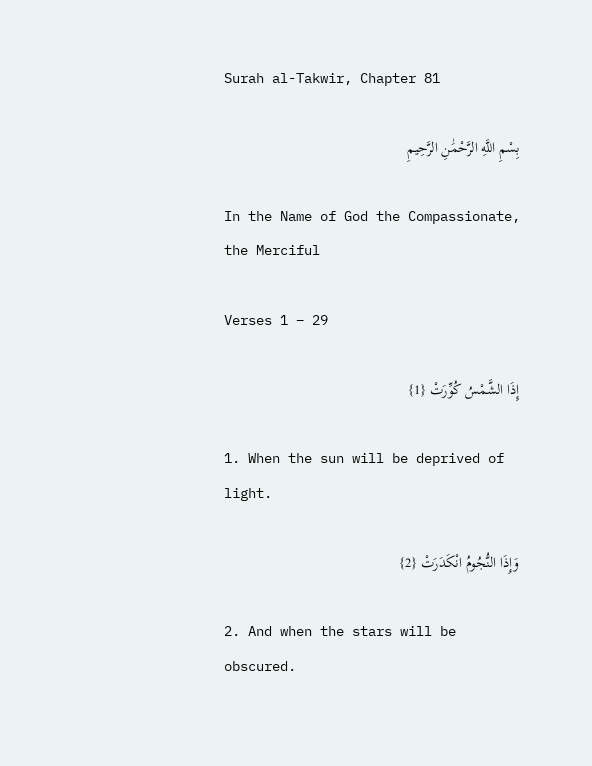Surah al-Takwir, Chapter 81

بِسْمِ اللَّهِ الرَّحْمَٰنِ الرَّحِيمِ

In the Name of God the Compassionate, the Merciful

Verses 1 – 29

إِذَا الشَّمْسُ كُوِّرَتْ {1}

1. When the sun will be deprived of light.

وَإِذَا النُّجُومُ انْكَدَرَتْ {2}

2. And when the stars will be obscured.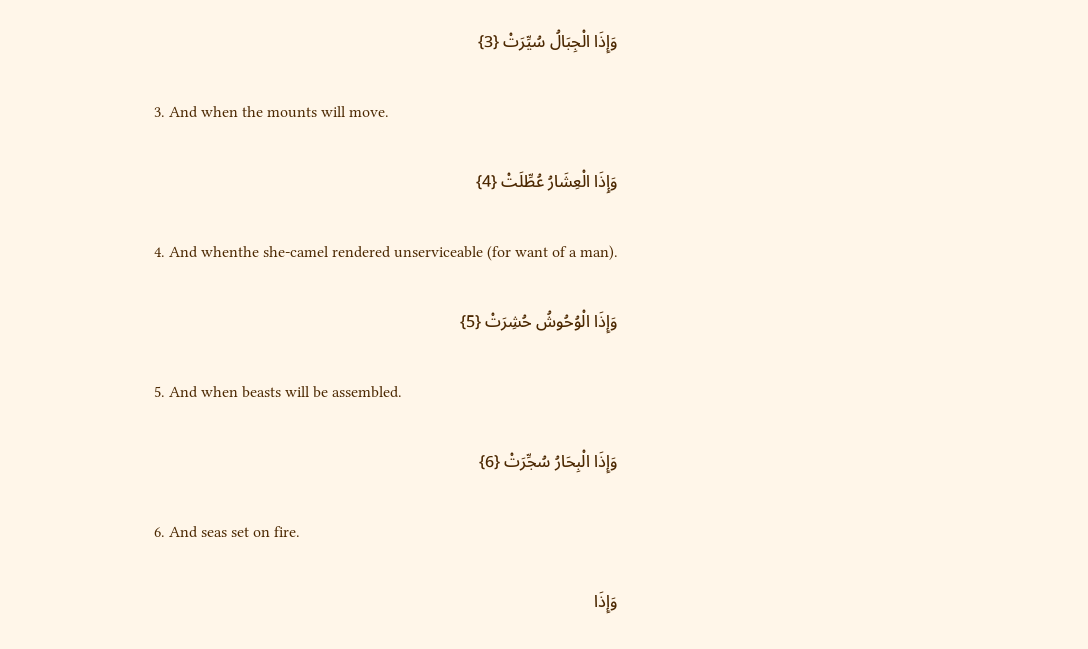وَإِذَا الْجِبَالُ سُيِّرَتْ {3}

3. And when the mounts will move.

وَإِذَا الْعِشَارُ عُطِّلَتْ {4}

4. And whenthe she-camel rendered unserviceable (for want of a man).

وَإِذَا الْوُحُوشُ حُشِرَتْ {5}

5. And when beasts will be assembled.

وَإِذَا الْبِحَارُ سُجِّرَتْ {6}

6. And seas set on fire.

وَإِذَا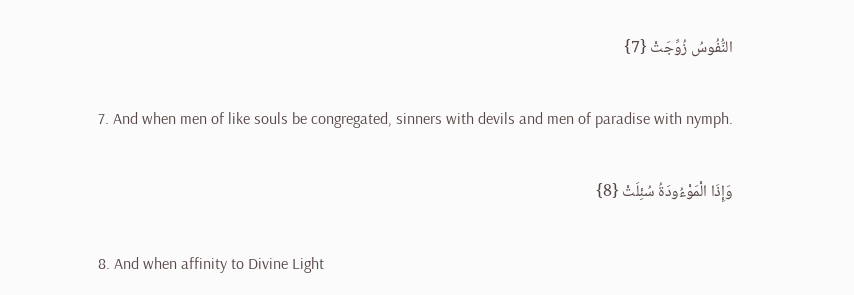النُّفُوسُ زُوِّجَتْ {7}

7. And when men of like souls be congregated, sinners with devils and men of paradise with nymph.

وَإِذَا الْمَوْءُودَةُ سُئِلَتْ {8}

8. And when affinity to Divine Light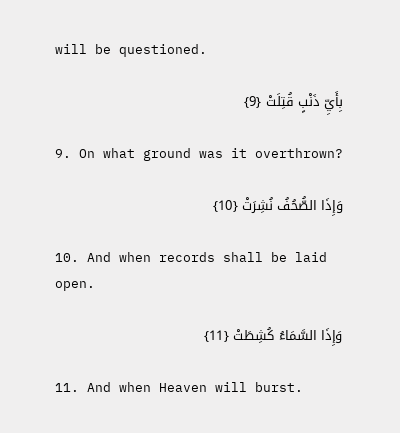will be questioned.

بِأَيِّ ذَنْبٍ قُتِلَتْ {9}

9. On what ground was it overthrown?

وَإِذَا الصُّحُفُ نُشِرَتْ {10}

10. And when records shall be laid open.

وَإِذَا السَّمَاءُ كُشِطَتْ {11}

11. And when Heaven will burst.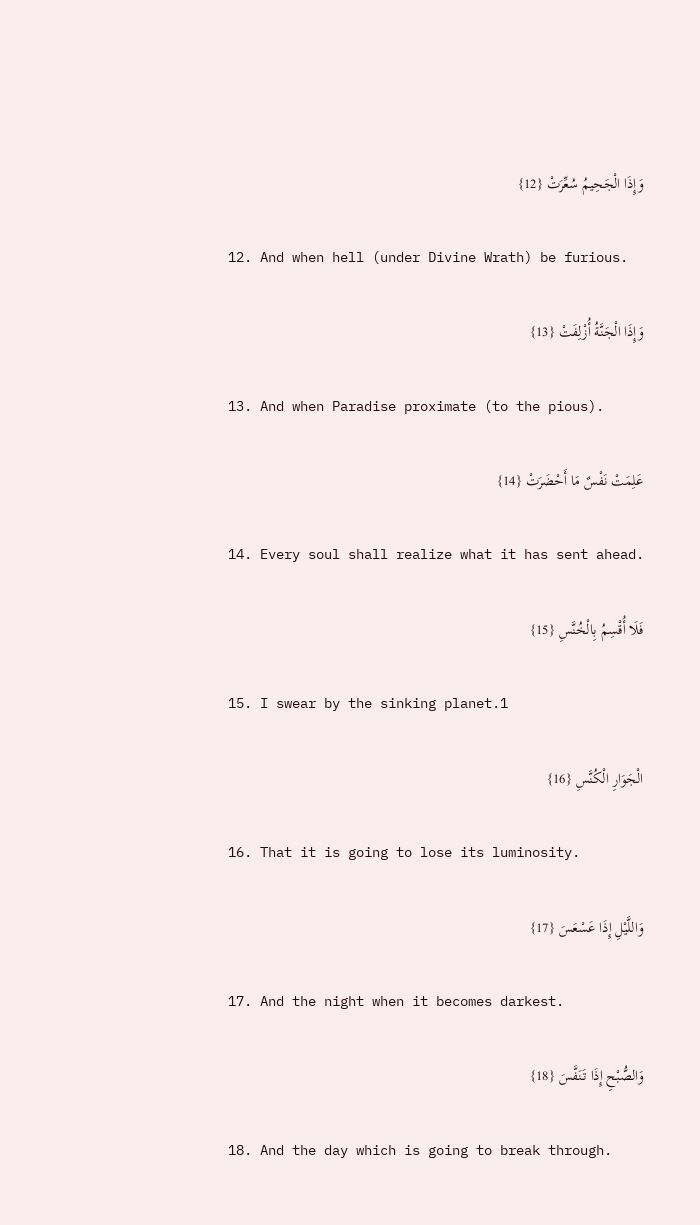وَإِذَا الْجَحِيمُ سُعِّرَتْ {12}

12. And when hell (under Divine Wrath) be furious.

وَإِذَا الْجَنَّةُ أُزْلِفَتْ {13}

13. And when Paradise proximate (to the pious).

عَلِمَتْ نَفْسٌ مَا أَحْضَرَتْ {14}

14. Every soul shall realize what it has sent ahead.

فَلَا أُقْسِمُ بِالْخُنَّسِ {15}

15. I swear by the sinking planet.1

الْجَوَارِ الْكُنَّسِ {16}

16. That it is going to lose its luminosity.

وَاللَّيْلِ إِذَا عَسْعَسَ {17}

17. And the night when it becomes darkest.

وَالصُّبْحِ إِذَا تَنَفَّسَ {18}

18. And the day which is going to break through.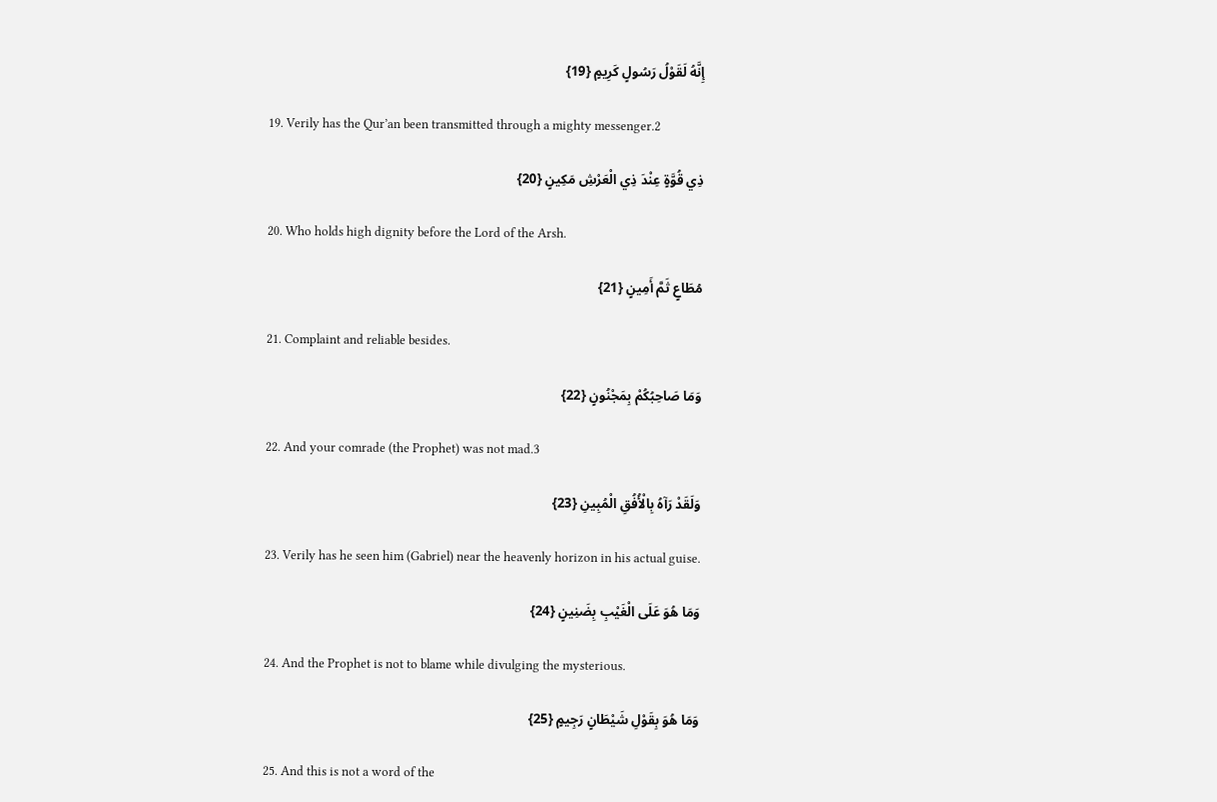إِنَّهُ لَقَوْلُ رَسُولٍ كَرِيمٍ {19}

19. Verily has the Qur’an been transmitted through a mighty messenger.2

ذِي قُوَّةٍ عِنْدَ ذِي الْعَرْشِ مَكِينٍ {20}

20. Who holds high dignity before the Lord of the Arsh.

مُطَاعٍ ثَمَّ أَمِينٍ {21}

21. Complaint and reliable besides.

وَمَا صَاحِبُكُمْ بِمَجْنُونٍ {22}

22. And your comrade (the Prophet) was not mad.3

وَلَقَدْ رَآهُ بِالْأُفُقِ الْمُبِينِ {23}

23. Verily has he seen him (Gabriel) near the heavenly horizon in his actual guise.

وَمَا هُوَ عَلَى الْغَيْبِ بِضَنِينٍ {24}

24. And the Prophet is not to blame while divulging the mysterious.

وَمَا هُوَ بِقَوْلِ شَيْطَانٍ رَجِيمٍ {25}

25. And this is not a word of the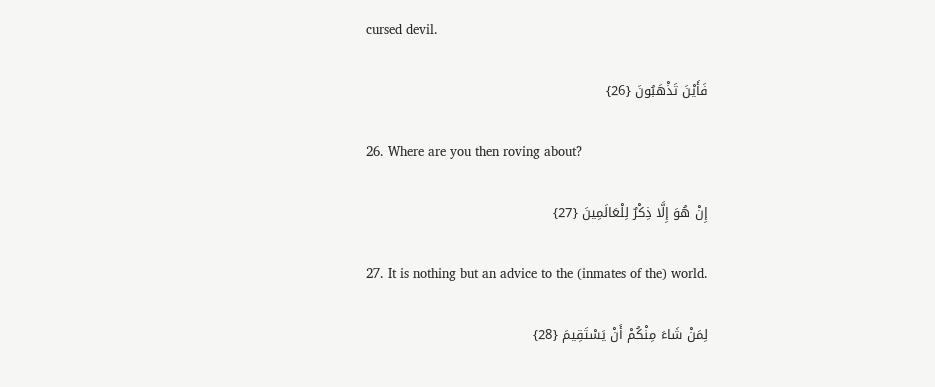cursed devil.

فَأَيْنَ تَذْهَبُونَ {26}

26. Where are you then roving about?

إِنْ هُوَ إِلَّا ذِكْرٌ لِلْعَالَمِينَ {27}

27. It is nothing but an advice to the (inmates of the) world.

لِمَنْ شَاءَ مِنْكُمْ أَنْ يَسْتَقِيمَ {28}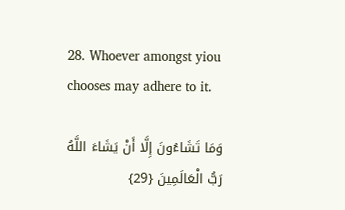28. Whoever amongst yiou chooses may adhere to it.

وَمَا تَشَاءُونَ إِلَّا أَنْ يَشَاءَ اللَّهُ رَبُّ الْعَالَمِينَ {29}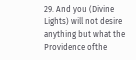29. And you (Divine Lights) will not desire anything but what the Providence ofthe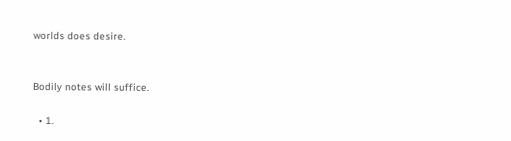worlds does desire.


Bodily notes will suffice.

  • 1.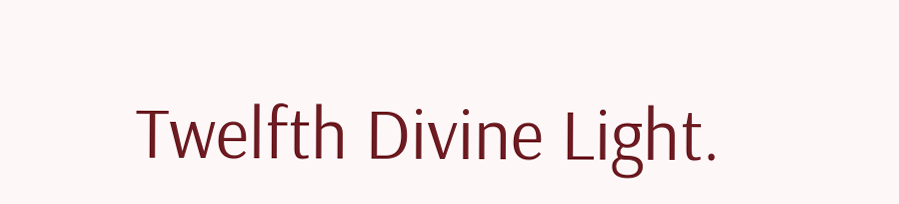Twelfth Divine Light.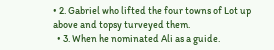• 2. Gabriel who lifted the four towns of Lot up above and topsy turveyed them.
  • 3. When he nominated Ali as a guide.